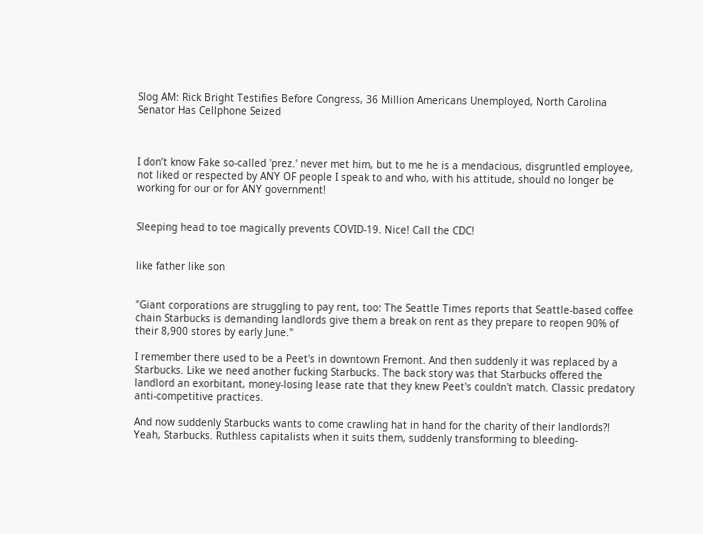Slog AM: Rick Bright Testifies Before Congress, 36 Million Americans Unemployed, North Carolina Senator Has Cellphone Seized



I don’t know Fake so-called 'prez.' never met him, but to me he is a mendacious, disgruntled employee, not liked or respected by ANY OF people I speak to and who, with his attitude, should no longer be working for our or for ANY government!


Sleeping head to toe magically prevents COVID-19. Nice! Call the CDC!


like father like son


"Giant corporations are struggling to pay rent, too: The Seattle Times reports that Seattle-based coffee chain Starbucks is demanding landlords give them a break on rent as they prepare to reopen 90% of their 8,900 stores by early June."

I remember there used to be a Peet's in downtown Fremont. And then suddenly it was replaced by a Starbucks. Like we need another fucking Starbucks. The back story was that Starbucks offered the landlord an exorbitant, money-losing lease rate that they knew Peet's couldn't match. Classic predatory anti-competitive practices.

And now suddenly Starbucks wants to come crawling hat in hand for the charity of their landlords?! Yeah, Starbucks. Ruthless capitalists when it suits them, suddenly transforming to bleeding-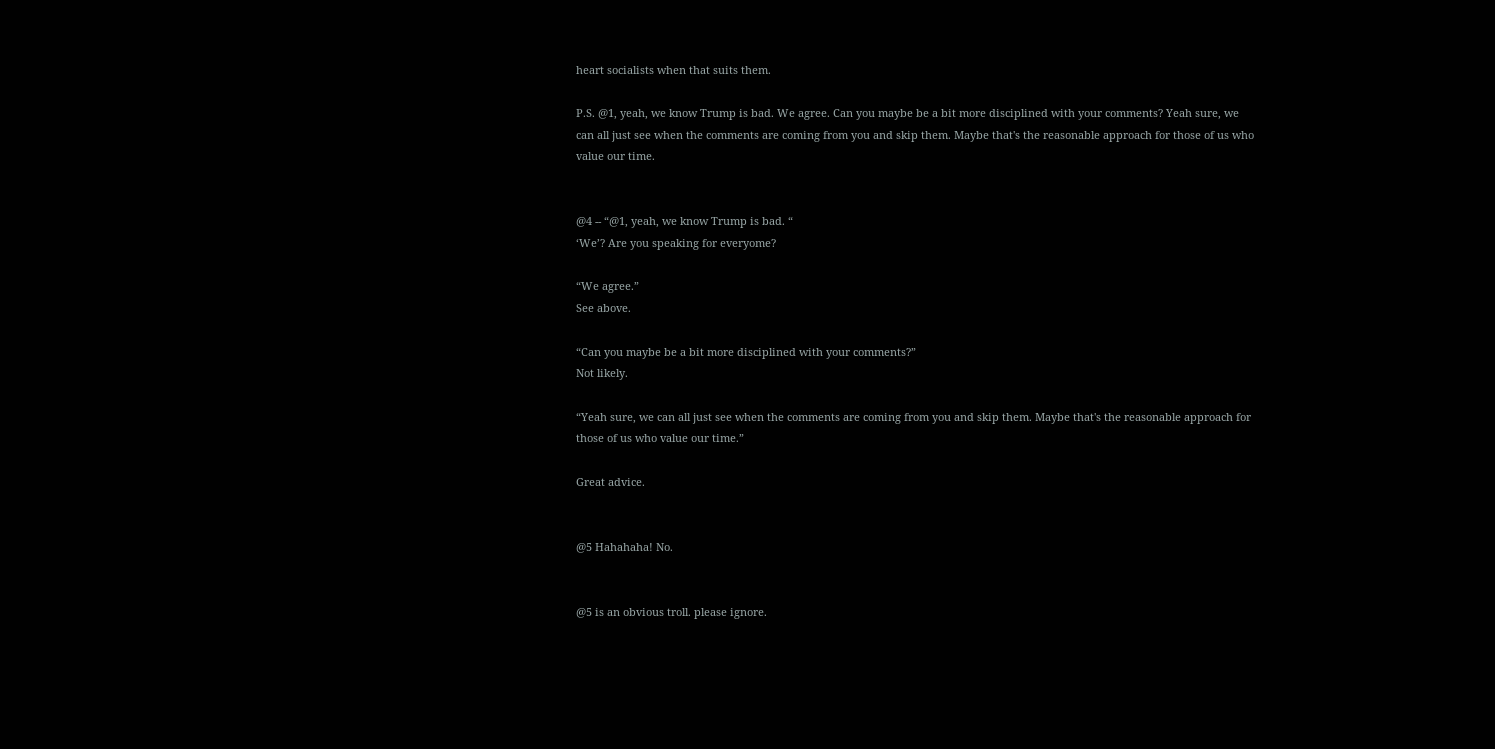heart socialists when that suits them.

P.S. @1, yeah, we know Trump is bad. We agree. Can you maybe be a bit more disciplined with your comments? Yeah sure, we can all just see when the comments are coming from you and skip them. Maybe that's the reasonable approach for those of us who value our time.


@4 -- “@1, yeah, we know Trump is bad. “
‘We’? Are you speaking for everyome?

“We agree.”
See above.

“Can you maybe be a bit more disciplined with your comments?”
Not likely.

“Yeah sure, we can all just see when the comments are coming from you and skip them. Maybe that's the reasonable approach for those of us who value our time.”

Great advice.


@5 Hahahaha! No.


@5 is an obvious troll. please ignore.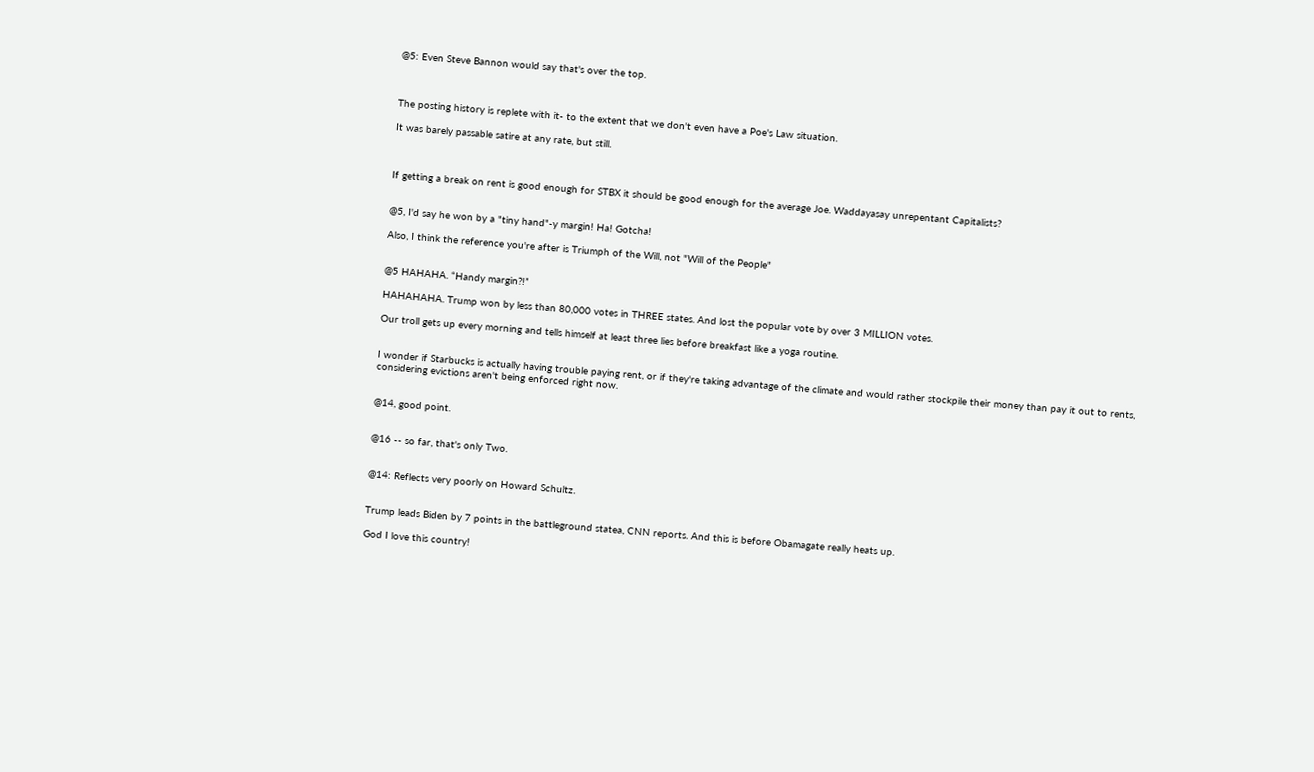@5: Even Steve Bannon would say that's over the top.



The posting history is replete with it- to the extent that we don't even have a Poe's Law situation.

It was barely passable satire at any rate, but still.



If getting a break on rent is good enough for STBX it should be good enough for the average Joe. Waddayasay unrepentant Capitalists?


@5, I'd say he won by a "tiny hand"-y margin! Ha! Gotcha!

Also, I think the reference you're after is Triumph of the Will, not "Will of the People"


@5 HAHAHA. “Handy margin?!”

HAHAHAHA. Trump won by less than 80,000 votes in THREE states. And lost the popular vote by over 3 MILLION votes.

Our troll gets up every morning and tells himself at least three lies before breakfast like a yoga routine.


I wonder if Starbucks is actually having trouble paying rent, or if they're taking advantage of the climate and would rather stockpile their money than pay it out to rents, considering evictions aren't being enforced right now.


@14, good point.


@16 -- so far, that's only Two.


@14: Reflects very poorly on Howard Schultz.


Trump leads Biden by 7 points in the battleground statea, CNN reports. And this is before Obamagate really heats up.

God I love this country!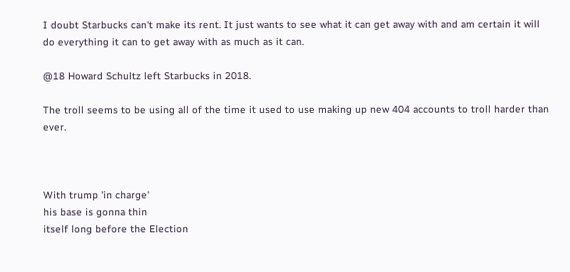I doubt Starbucks can't make its rent. It just wants to see what it can get away with and am certain it will do everything it can to get away with as much as it can.

@18 Howard Schultz left Starbucks in 2018.

The troll seems to be using all of the time it used to use making up new 404 accounts to troll harder than ever.



With trump 'in charge'
his base is gonna thin
itself long before the Election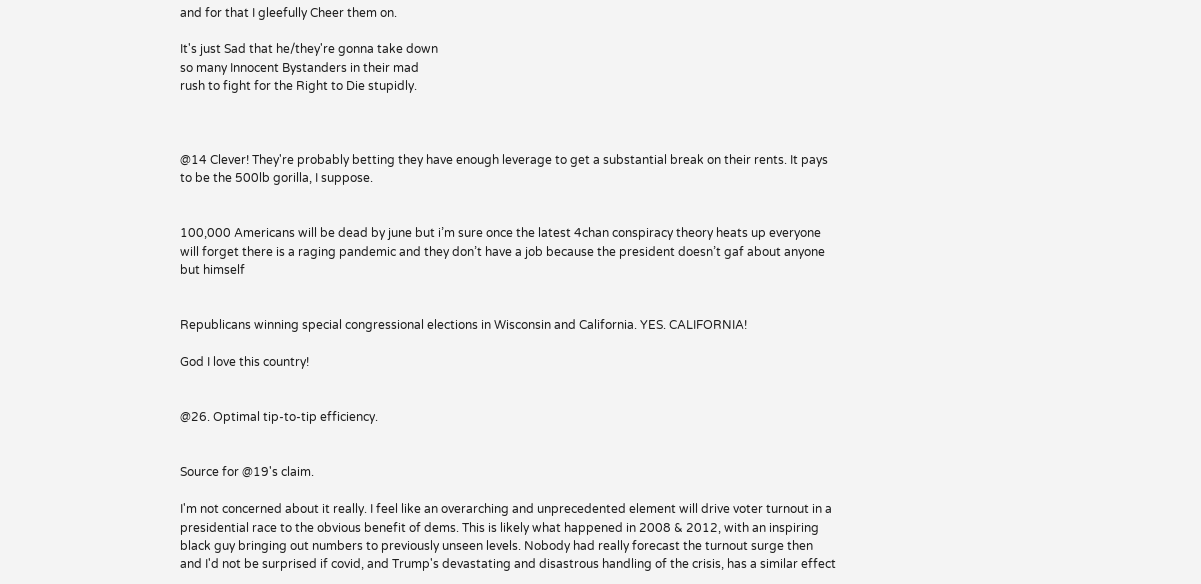and for that I gleefully Cheer them on.

It's just Sad that he/they're gonna take down
so many Innocent Bystanders in their mad
rush to fight for the Right to Die stupidly.



@14 Clever! They're probably betting they have enough leverage to get a substantial break on their rents. It pays to be the 500lb gorilla, I suppose.


100,000 Americans will be dead by june but i’m sure once the latest 4chan conspiracy theory heats up everyone will forget there is a raging pandemic and they don’t have a job because the president doesn’t gaf about anyone but himself


Republicans winning special congressional elections in Wisconsin and California. YES. CALIFORNIA!

God I love this country!


@26. Optimal tip-to-tip efficiency.


Source for @19's claim.

I'm not concerned about it really. I feel like an overarching and unprecedented element will drive voter turnout in a presidential race to the obvious benefit of dems. This is likely what happened in 2008 & 2012, with an inspiring black guy bringing out numbers to previously unseen levels. Nobody had really forecast the turnout surge then and I'd not be surprised if covid, and Trump's devastating and disastrous handling of the crisis, has a similar effect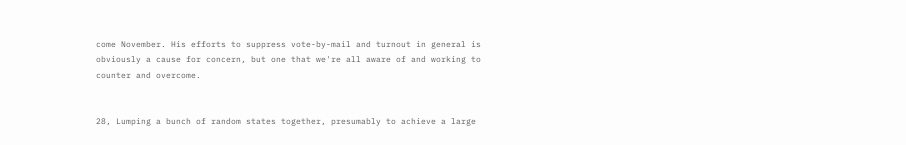come November. His efforts to suppress vote-by-mail and turnout in general is obviously a cause for concern, but one that we're all aware of and working to counter and overcome.


28, Lumping a bunch of random states together, presumably to achieve a large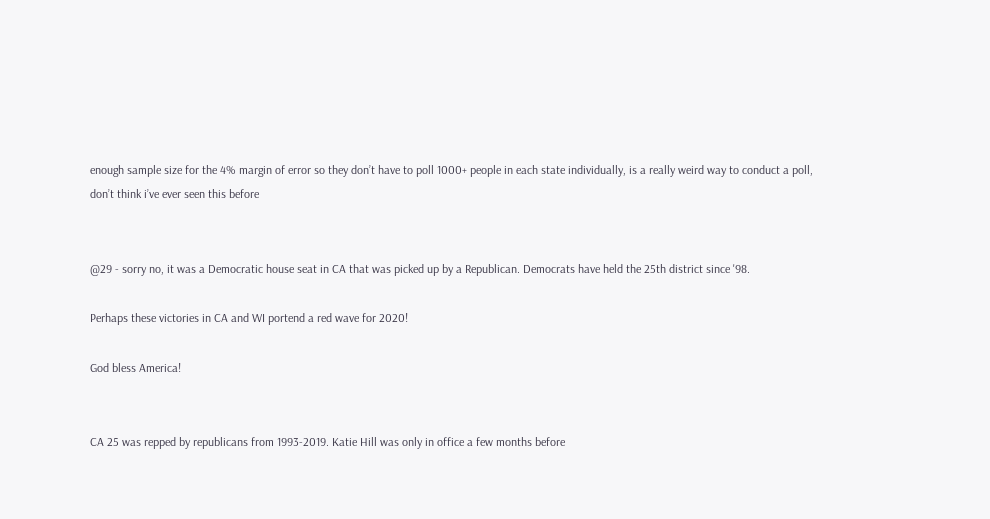enough sample size for the 4% margin of error so they don’t have to poll 1000+ people in each state individually, is a really weird way to conduct a poll, don’t think i’ve ever seen this before


@29 - sorry no, it was a Democratic house seat in CA that was picked up by a Republican. Democrats have held the 25th district since '98.

Perhaps these victories in CA and WI portend a red wave for 2020!

God bless America!


CA 25 was repped by republicans from 1993-2019. Katie Hill was only in office a few months before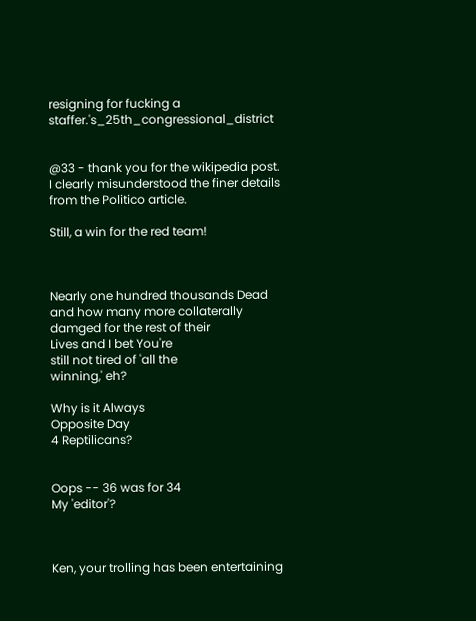resigning for fucking a staffer.'s_25th_congressional_district


@33 - thank you for the wikipedia post. I clearly misunderstood the finer details from the Politico article.

Still, a win for the red team!



Nearly one hundred thousands Dead
and how many more collaterally
damged for the rest of their
Lives and I bet You're
still not tired of 'all the
winning,' eh?

Why is it Always
Opposite Day
4 Reptilicans?


Oops -- 36 was for 34
My 'editor'?



Ken, your trolling has been entertaining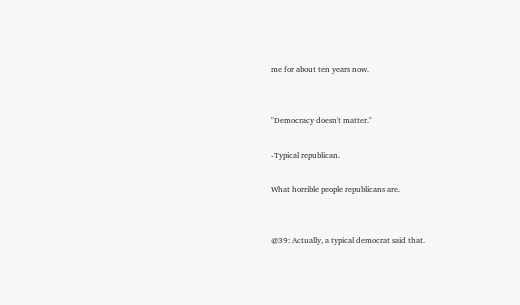me for about ten years now.


"Democracy doesn't matter."

-Typical republican.

What horrible people republicans are.


@39: Actually, a typical democrat said that.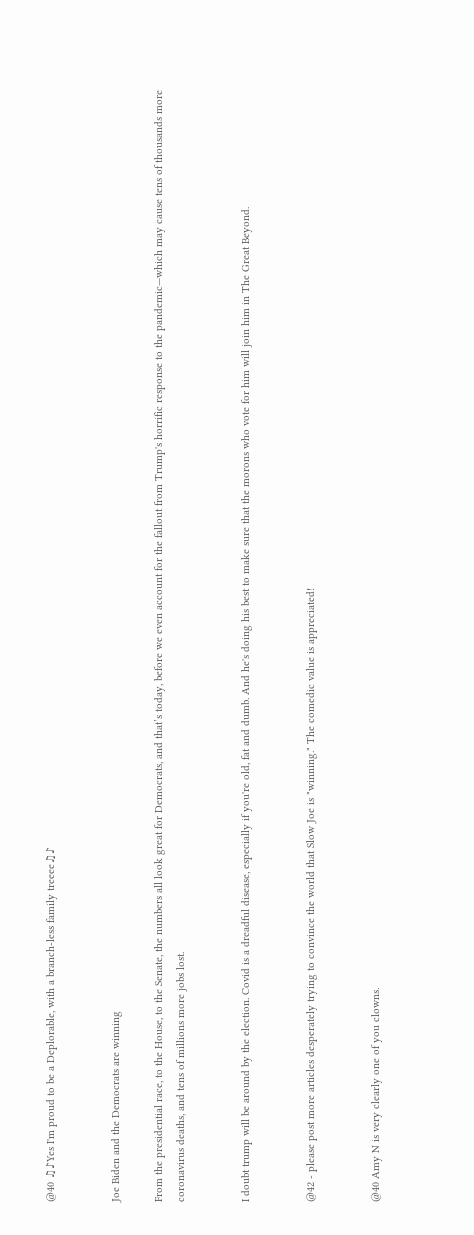@40 ♫♪Yes I'm proud to be a Deplorable, with a branch-less family treeee♫♪


Joe Biden and the Democrats are winning

From the presidential race, to the House, to the Senate, the numbers all look great for Democrats, and that’s today, before we even account for the fallout from Trump's horrific response to the pandemic—which may cause tens of thousands more coronavirus deaths, and tens of millions more jobs lost.


I doubt trump will be around by the election. Covid is a dreadful disease, especially if you're old, fat and dumb. And he's doing his best to make sure that the morons who vote for him will join him in The Great Beyond.


@42 - please post more articles desperately trying to convince the world that Slow Joe is "winning." The comedic value is appreciated!


@40 Amy N is very clearly one of you clowns.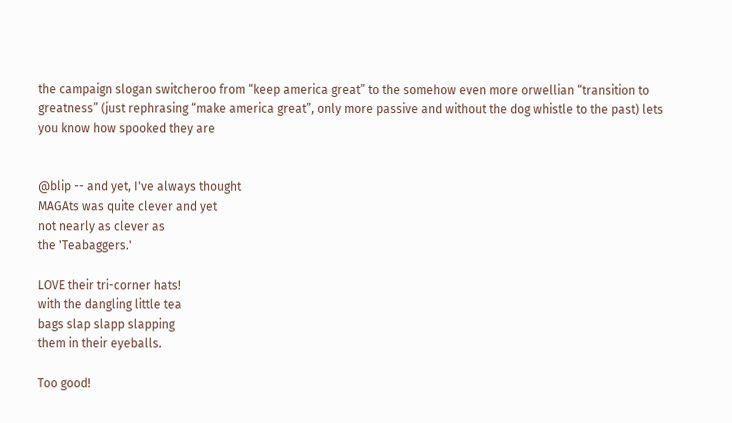the campaign slogan switcheroo from “keep america great” to the somehow even more orwellian “transition to greatness” (just rephrasing “make america great”, only more passive and without the dog whistle to the past) lets you know how spooked they are


@blip -- and yet, I've always thought
MAGAts was quite clever and yet
not nearly as clever as
the 'Teabaggers.'

LOVE their tri-corner hats!
with the dangling little tea
bags slap slapp slapping
them in their eyeballs.

Too good!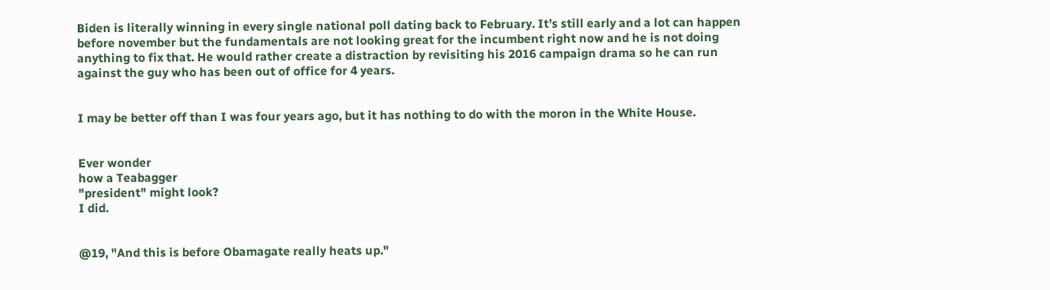Biden is literally winning in every single national poll dating back to February. It’s still early and a lot can happen before november but the fundamentals are not looking great for the incumbent right now and he is not doing anything to fix that. He would rather create a distraction by revisiting his 2016 campaign drama so he can run against the guy who has been out of office for 4 years.


I may be better off than I was four years ago, but it has nothing to do with the moron in the White House.


Ever wonder
how a Teabagger
"president" might look?
I did.


@19, "And this is before Obamagate really heats up."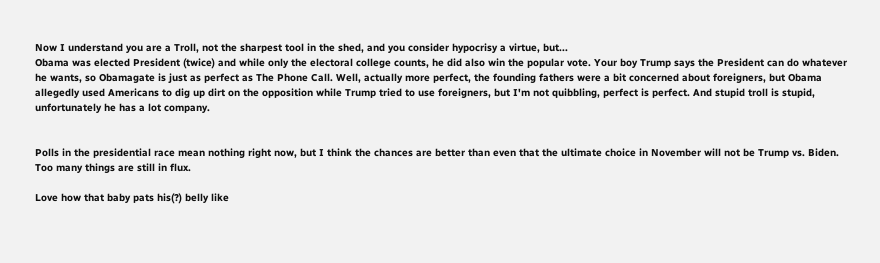Now I understand you are a Troll, not the sharpest tool in the shed, and you consider hypocrisy a virtue, but...
Obama was elected President (twice) and while only the electoral college counts, he did also win the popular vote. Your boy Trump says the President can do whatever he wants, so Obamagate is just as perfect as The Phone Call. Well, actually more perfect, the founding fathers were a bit concerned about foreigners, but Obama allegedly used Americans to dig up dirt on the opposition while Trump tried to use foreigners, but I'm not quibbling, perfect is perfect. And stupid troll is stupid, unfortunately he has a lot company.


Polls in the presidential race mean nothing right now, but I think the chances are better than even that the ultimate choice in November will not be Trump vs. Biden. Too many things are still in flux.

Love how that baby pats his(?) belly like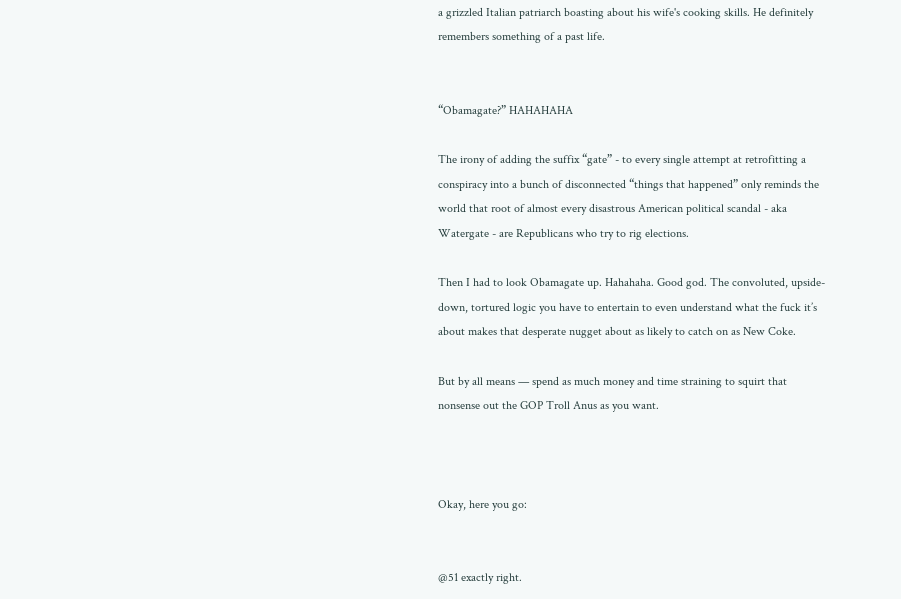a grizzled Italian patriarch boasting about his wife's cooking skills. He definitely remembers something of a past life.


“Obamagate?” HAHAHAHA

The irony of adding the suffix “gate” - to every single attempt at retrofitting a conspiracy into a bunch of disconnected “things that happened” only reminds the world that root of almost every disastrous American political scandal - aka Watergate - are Republicans who try to rig elections.

Then I had to look Obamagate up. Hahahaha. Good god. The convoluted, upside-down, tortured logic you have to entertain to even understand what the fuck it’s about makes that desperate nugget about as likely to catch on as New Coke.

But by all means — spend as much money and time straining to squirt that nonsense out the GOP Troll Anus as you want.



Okay, here you go:


@51 exactly right.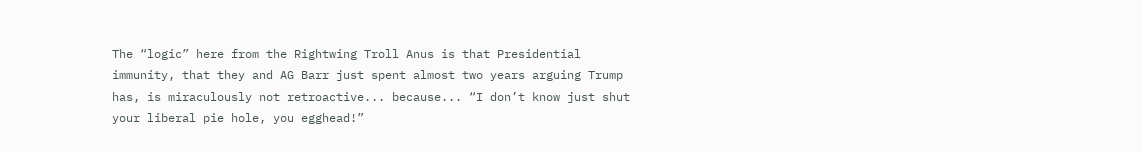The “logic” here from the Rightwing Troll Anus is that Presidential immunity, that they and AG Barr just spent almost two years arguing Trump has, is miraculously not retroactive... because... “I don’t know just shut your liberal pie hole, you egghead!”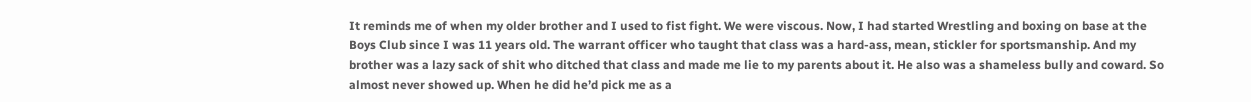It reminds me of when my older brother and I used to fist fight. We were viscous. Now, I had started Wrestling and boxing on base at the Boys Club since I was 11 years old. The warrant officer who taught that class was a hard-ass, mean, stickler for sportsmanship. And my brother was a lazy sack of shit who ditched that class and made me lie to my parents about it. He also was a shameless bully and coward. So almost never showed up. When he did he’d pick me as a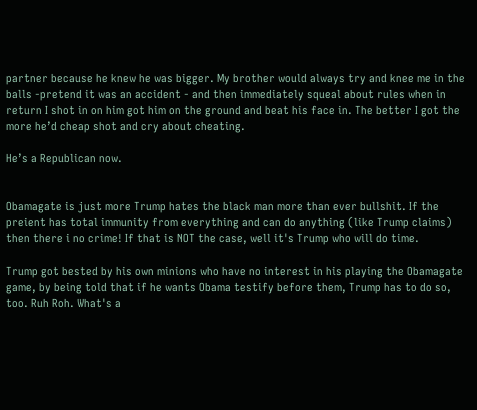partner because he knew he was bigger. My brother would always try and knee me in the balls -pretend it was an accident - and then immediately squeal about rules when in return I shot in on him got him on the ground and beat his face in. The better I got the more he’d cheap shot and cry about cheating.

He’s a Republican now.


Obamagate is just more Trump hates the black man more than ever bullshit. If the preient has total immunity from everything and can do anything (like Trump claims) then there i no crime! If that is NOT the case, well it's Trump who will do time.

Trump got bested by his own minions who have no interest in his playing the Obamagate game, by being told that if he wants Obama testify before them, Trump has to do so, too. Ruh Roh. What's a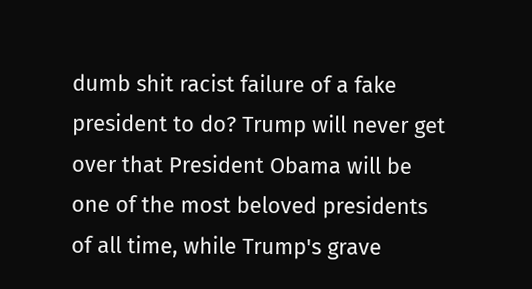dumb shit racist failure of a fake president to do? Trump will never get over that President Obama will be one of the most beloved presidents of all time, while Trump's grave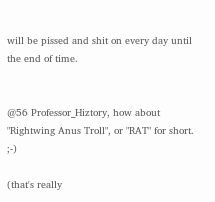will be pissed and shit on every day until the end of time.


@56 Professor_Hiztory, how about "Rightwing Anus Troll", or "RAT" for short. ;-)

(that's really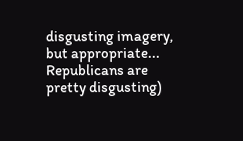disgusting imagery, but appropriate... Republicans are pretty disgusting)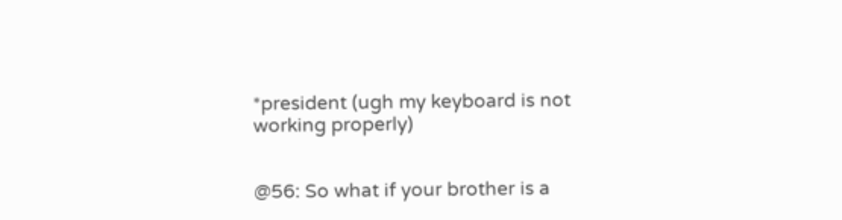*president (ugh my keyboard is not working properly)


@56: So what if your brother is a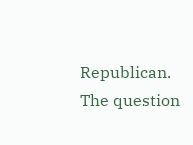Republican. The question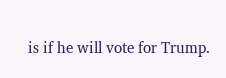is if he will vote for Trump.